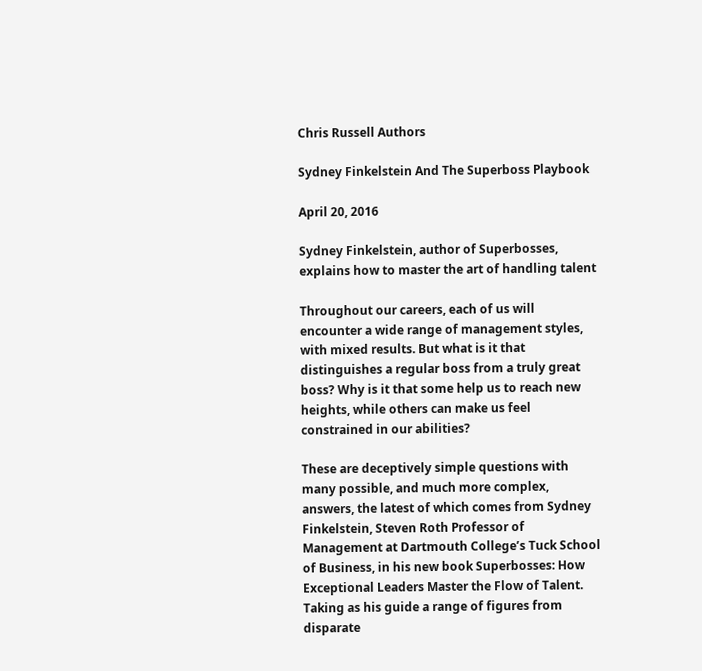Chris Russell Authors

Sydney Finkelstein And The Superboss Playbook

April 20, 2016

Sydney Finkelstein, author of Superbosses, explains how to master the art of handling talent

Throughout our careers, each of us will encounter a wide range of management styles, with mixed results. But what is it that distinguishes a regular boss from a truly great boss? Why is it that some help us to reach new heights, while others can make us feel constrained in our abilities?

These are deceptively simple questions with many possible, and much more complex, answers, the latest of which comes from Sydney Finkelstein, Steven Roth Professor of Management at Dartmouth College’s Tuck School of Business, in his new book Superbosses: How Exceptional Leaders Master the Flow of Talent. Taking as his guide a range of figures from disparate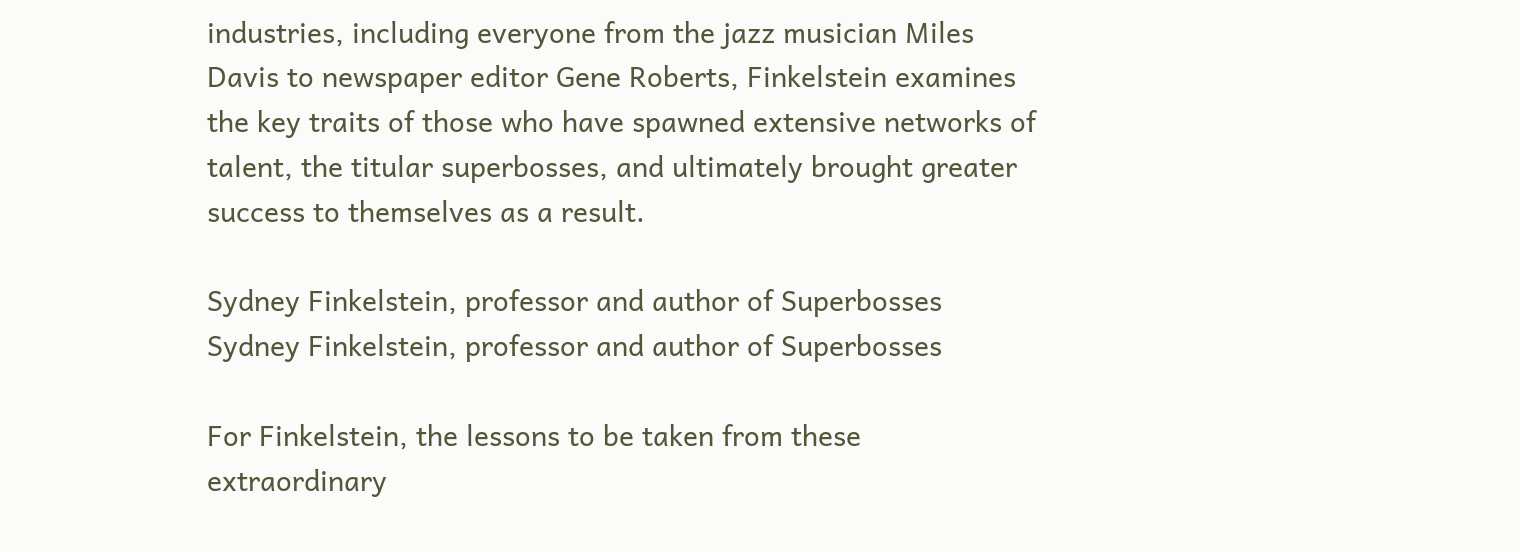industries, including everyone from the jazz musician Miles Davis to newspaper editor Gene Roberts, Finkelstein examines the key traits of those who have spawned extensive networks of talent, the titular superbosses, and ultimately brought greater success to themselves as a result.

Sydney Finkelstein, professor and author of Superbosses
Sydney Finkelstein, professor and author of Superbosses

For Finkelstein, the lessons to be taken from these extraordinary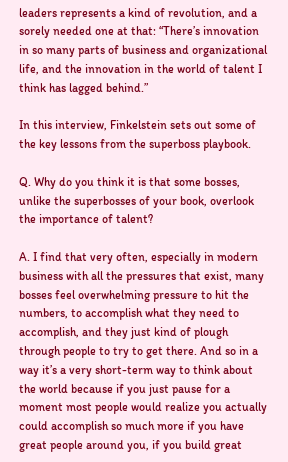leaders represents a kind of revolution, and a sorely needed one at that: “There’s innovation in so many parts of business and organizational life, and the innovation in the world of talent I think has lagged behind.”

In this interview, Finkelstein sets out some of the key lessons from the superboss playbook.

Q. Why do you think it is that some bosses, unlike the superbosses of your book, overlook the importance of talent?

A. I find that very often, especially in modern business with all the pressures that exist, many bosses feel overwhelming pressure to hit the numbers, to accomplish what they need to accomplish, and they just kind of plough through people to try to get there. And so in a way it’s a very short-term way to think about the world because if you just pause for a moment most people would realize you actually could accomplish so much more if you have great people around you, if you build great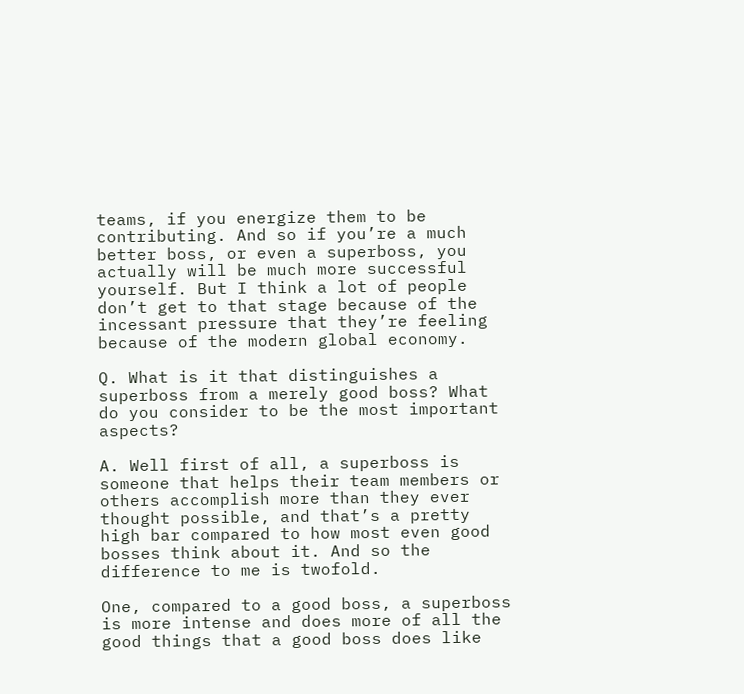teams, if you energize them to be contributing. And so if you’re a much better boss, or even a superboss, you actually will be much more successful yourself. But I think a lot of people don’t get to that stage because of the incessant pressure that they’re feeling because of the modern global economy.

Q. What is it that distinguishes a superboss from a merely good boss? What do you consider to be the most important aspects?

A. Well first of all, a superboss is someone that helps their team members or others accomplish more than they ever thought possible, and that’s a pretty high bar compared to how most even good bosses think about it. And so the difference to me is twofold.

One, compared to a good boss, a superboss is more intense and does more of all the good things that a good boss does like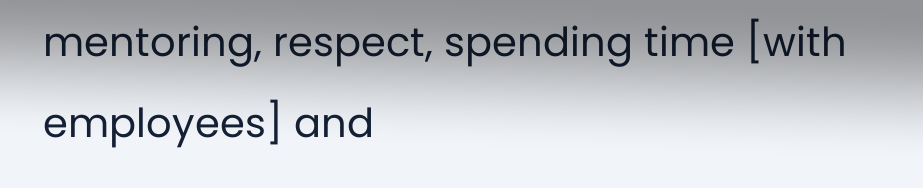mentoring, respect, spending time [with employees] and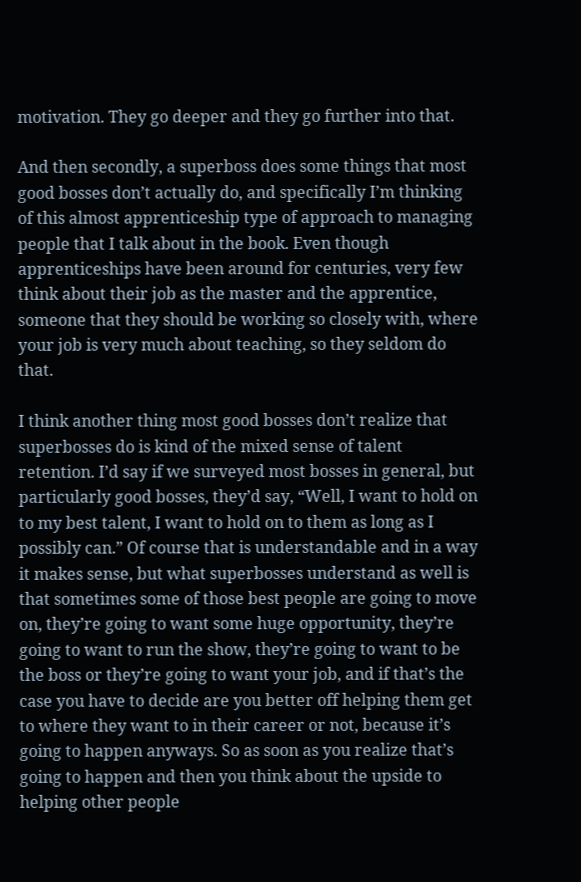motivation. They go deeper and they go further into that.

And then secondly, a superboss does some things that most good bosses don’t actually do, and specifically I’m thinking of this almost apprenticeship type of approach to managing people that I talk about in the book. Even though apprenticeships have been around for centuries, very few think about their job as the master and the apprentice, someone that they should be working so closely with, where your job is very much about teaching, so they seldom do that.

I think another thing most good bosses don’t realize that superbosses do is kind of the mixed sense of talent retention. I’d say if we surveyed most bosses in general, but particularly good bosses, they’d say, “Well, I want to hold on to my best talent, I want to hold on to them as long as I possibly can.” Of course that is understandable and in a way it makes sense, but what superbosses understand as well is that sometimes some of those best people are going to move on, they’re going to want some huge opportunity, they’re going to want to run the show, they’re going to want to be the boss or they’re going to want your job, and if that’s the case you have to decide are you better off helping them get to where they want to in their career or not, because it’s going to happen anyways. So as soon as you realize that’s going to happen and then you think about the upside to helping other people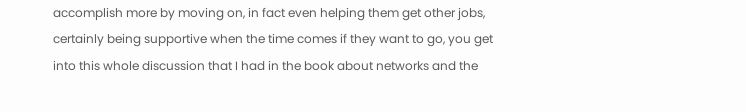accomplish more by moving on, in fact even helping them get other jobs, certainly being supportive when the time comes if they want to go, you get into this whole discussion that I had in the book about networks and the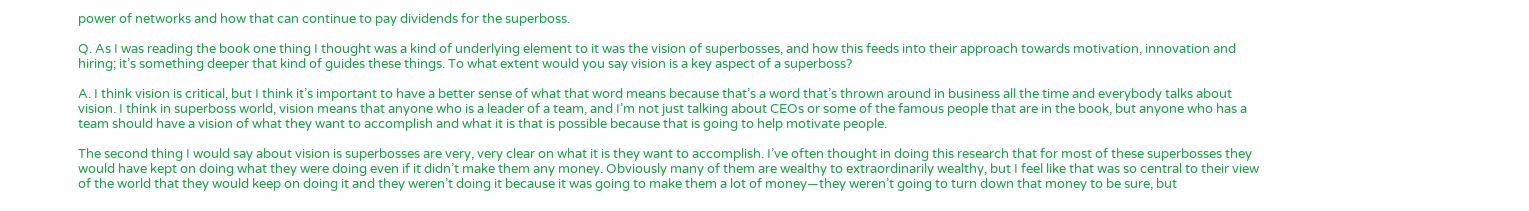power of networks and how that can continue to pay dividends for the superboss.

Q. As I was reading the book one thing I thought was a kind of underlying element to it was the vision of superbosses, and how this feeds into their approach towards motivation, innovation and hiring; it’s something deeper that kind of guides these things. To what extent would you say vision is a key aspect of a superboss?

A. I think vision is critical, but I think it’s important to have a better sense of what that word means because that’s a word that’s thrown around in business all the time and everybody talks about vision. I think in superboss world, vision means that anyone who is a leader of a team, and I’m not just talking about CEOs or some of the famous people that are in the book, but anyone who has a team should have a vision of what they want to accomplish and what it is that is possible because that is going to help motivate people.

The second thing I would say about vision is superbosses are very, very clear on what it is they want to accomplish. I’ve often thought in doing this research that for most of these superbosses they would have kept on doing what they were doing even if it didn’t make them any money. Obviously many of them are wealthy to extraordinarily wealthy, but I feel like that was so central to their view of the world that they would keep on doing it and they weren’t doing it because it was going to make them a lot of money—they weren’t going to turn down that money to be sure, but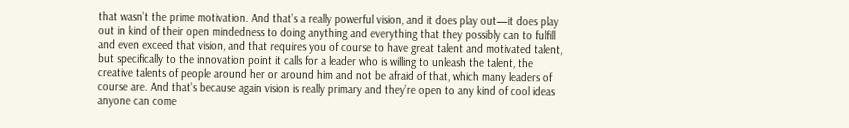that wasn’t the prime motivation. And that’s a really powerful vision, and it does play out—it does play out in kind of their open mindedness to doing anything and everything that they possibly can to fulfill and even exceed that vision, and that requires you of course to have great talent and motivated talent, but specifically to the innovation point it calls for a leader who is willing to unleash the talent, the creative talents of people around her or around him and not be afraid of that, which many leaders of course are. And that’s because again vision is really primary and they’re open to any kind of cool ideas anyone can come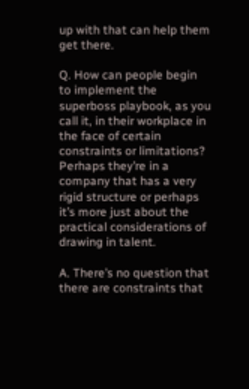up with that can help them get there.

Q. How can people begin to implement the superboss playbook, as you call it, in their workplace in the face of certain constraints or limitations? Perhaps they’re in a company that has a very rigid structure or perhaps it’s more just about the practical considerations of drawing in talent.

A. There’s no question that there are constraints that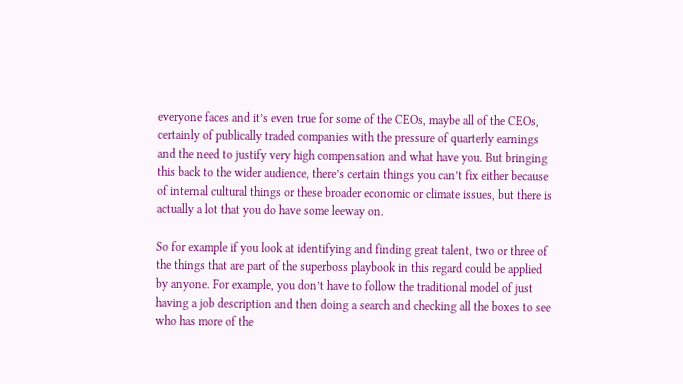everyone faces and it’s even true for some of the CEOs, maybe all of the CEOs, certainly of publically traded companies with the pressure of quarterly earnings and the need to justify very high compensation and what have you. But bringing this back to the wider audience, there’s certain things you can’t fix either because of internal cultural things or these broader economic or climate issues, but there is actually a lot that you do have some leeway on.

So for example if you look at identifying and finding great talent, two or three of the things that are part of the superboss playbook in this regard could be applied by anyone. For example, you don’t have to follow the traditional model of just having a job description and then doing a search and checking all the boxes to see who has more of the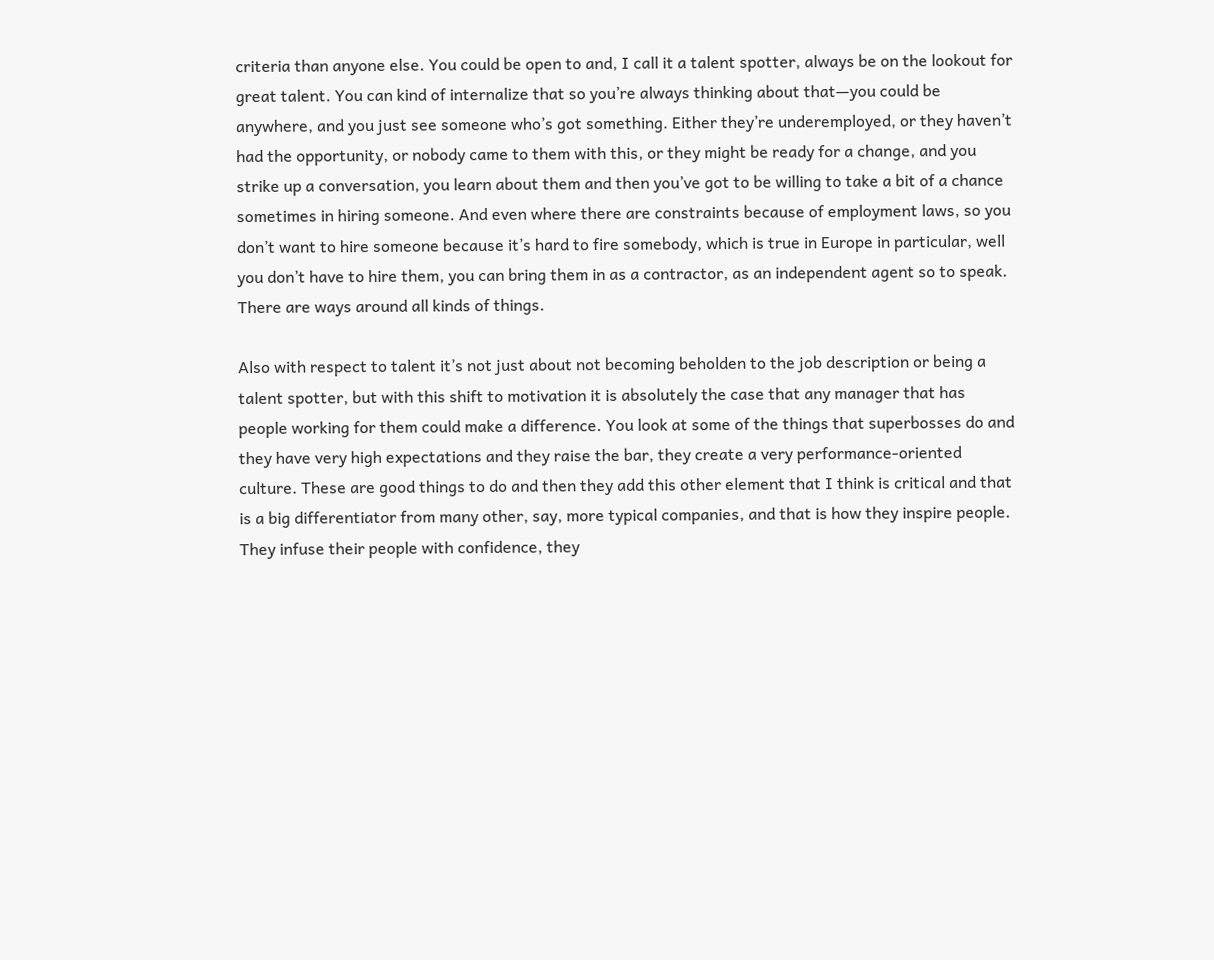criteria than anyone else. You could be open to and, I call it a talent spotter, always be on the lookout for great talent. You can kind of internalize that so you’re always thinking about that—you could be anywhere, and you just see someone who’s got something. Either they’re underemployed, or they haven’t had the opportunity, or nobody came to them with this, or they might be ready for a change, and you strike up a conversation, you learn about them and then you’ve got to be willing to take a bit of a chance sometimes in hiring someone. And even where there are constraints because of employment laws, so you don’t want to hire someone because it’s hard to fire somebody, which is true in Europe in particular, well you don’t have to hire them, you can bring them in as a contractor, as an independent agent so to speak. There are ways around all kinds of things.

Also with respect to talent it’s not just about not becoming beholden to the job description or being a talent spotter, but with this shift to motivation it is absolutely the case that any manager that has people working for them could make a difference. You look at some of the things that superbosses do and they have very high expectations and they raise the bar, they create a very performance-oriented culture. These are good things to do and then they add this other element that I think is critical and that is a big differentiator from many other, say, more typical companies, and that is how they inspire people. They infuse their people with confidence, they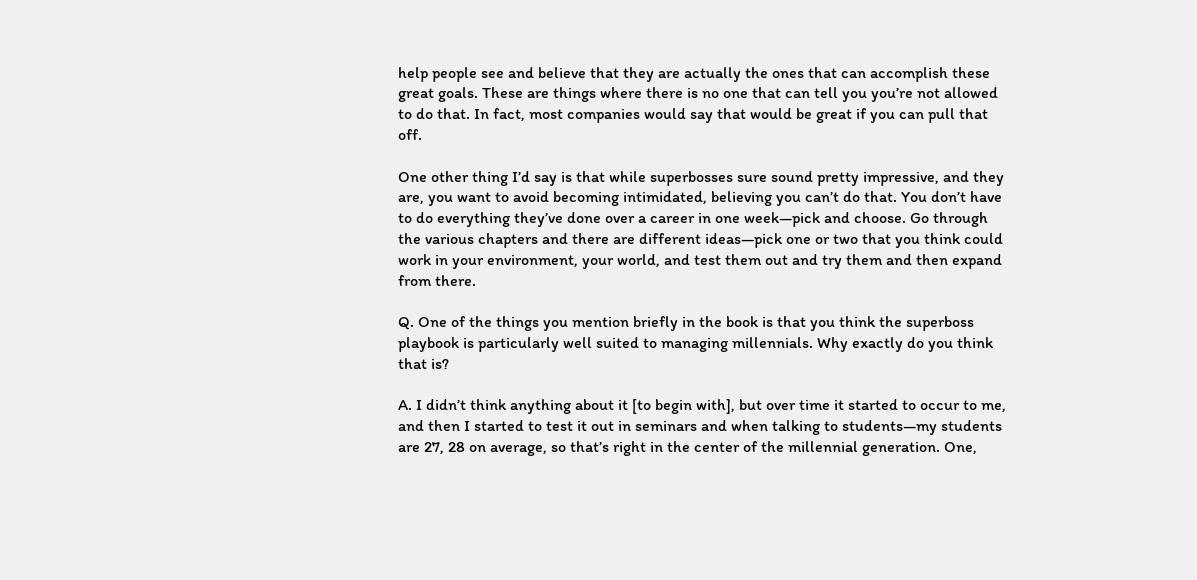help people see and believe that they are actually the ones that can accomplish these great goals. These are things where there is no one that can tell you you’re not allowed to do that. In fact, most companies would say that would be great if you can pull that off.

One other thing I’d say is that while superbosses sure sound pretty impressive, and they are, you want to avoid becoming intimidated, believing you can’t do that. You don’t have to do everything they’ve done over a career in one week—pick and choose. Go through the various chapters and there are different ideas—pick one or two that you think could work in your environment, your world, and test them out and try them and then expand from there.

Q. One of the things you mention briefly in the book is that you think the superboss playbook is particularly well suited to managing millennials. Why exactly do you think that is?

A. I didn’t think anything about it [to begin with], but over time it started to occur to me, and then I started to test it out in seminars and when talking to students—my students are 27, 28 on average, so that’s right in the center of the millennial generation. One,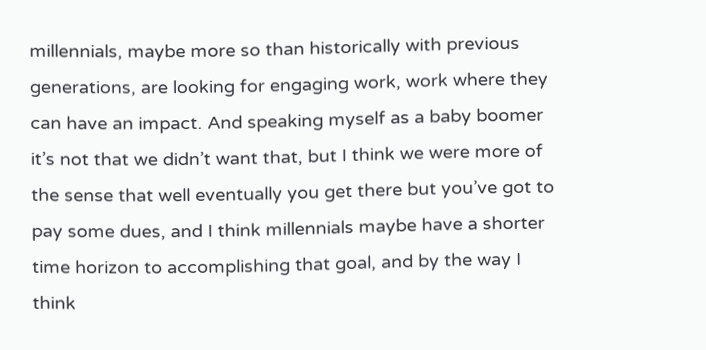millennials, maybe more so than historically with previous generations, are looking for engaging work, work where they can have an impact. And speaking myself as a baby boomer it’s not that we didn’t want that, but I think we were more of the sense that well eventually you get there but you’ve got to pay some dues, and I think millennials maybe have a shorter time horizon to accomplishing that goal, and by the way I think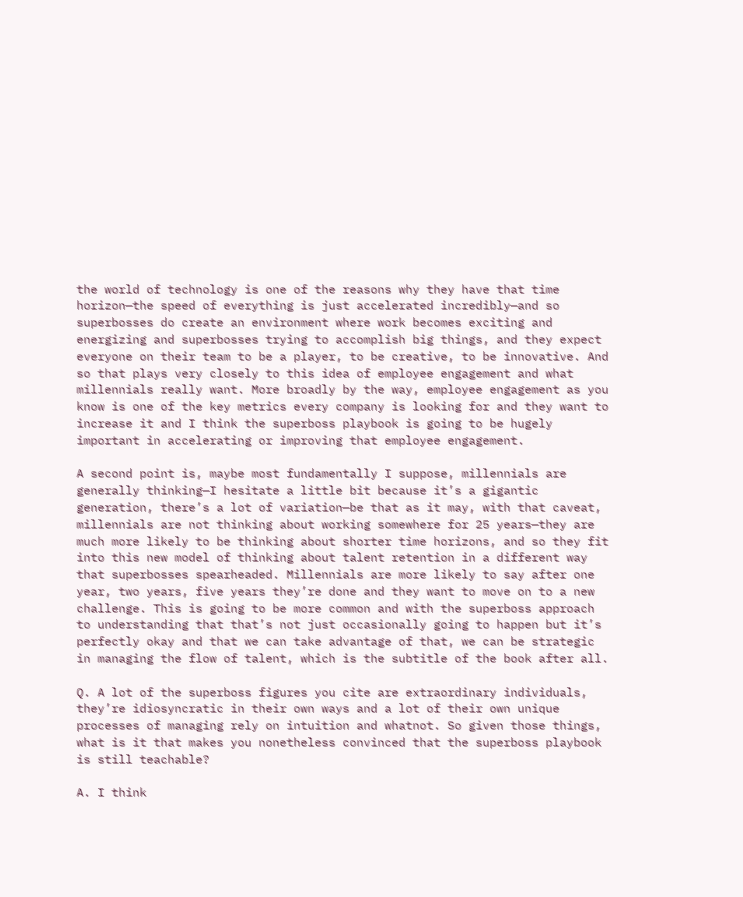the world of technology is one of the reasons why they have that time horizon—the speed of everything is just accelerated incredibly—and so superbosses do create an environment where work becomes exciting and energizing and superbosses trying to accomplish big things, and they expect everyone on their team to be a player, to be creative, to be innovative. And so that plays very closely to this idea of employee engagement and what millennials really want. More broadly by the way, employee engagement as you know is one of the key metrics every company is looking for and they want to increase it and I think the superboss playbook is going to be hugely important in accelerating or improving that employee engagement.

A second point is, maybe most fundamentally I suppose, millennials are generally thinking—I hesitate a little bit because it’s a gigantic generation, there’s a lot of variation—be that as it may, with that caveat, millennials are not thinking about working somewhere for 25 years—they are much more likely to be thinking about shorter time horizons, and so they fit into this new model of thinking about talent retention in a different way that superbosses spearheaded. Millennials are more likely to say after one year, two years, five years they’re done and they want to move on to a new challenge. This is going to be more common and with the superboss approach to understanding that that’s not just occasionally going to happen but it’s perfectly okay and that we can take advantage of that, we can be strategic in managing the flow of talent, which is the subtitle of the book after all.

Q. A lot of the superboss figures you cite are extraordinary individuals, they’re idiosyncratic in their own ways and a lot of their own unique processes of managing rely on intuition and whatnot. So given those things, what is it that makes you nonetheless convinced that the superboss playbook is still teachable?

A. I think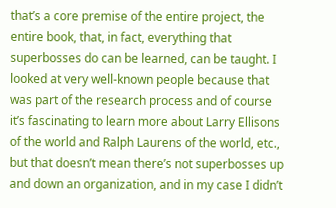that’s a core premise of the entire project, the entire book, that, in fact, everything that superbosses do can be learned, can be taught. I looked at very well-known people because that was part of the research process and of course it’s fascinating to learn more about Larry Ellisons of the world and Ralph Laurens of the world, etc., but that doesn’t mean there’s not superbosses up and down an organization, and in my case I didn’t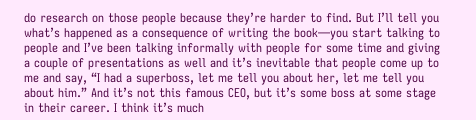do research on those people because they’re harder to find. But I’ll tell you what’s happened as a consequence of writing the book—you start talking to people and I’ve been talking informally with people for some time and giving a couple of presentations as well and it’s inevitable that people come up to me and say, “I had a superboss, let me tell you about her, let me tell you about him.” And it’s not this famous CEO, but it’s some boss at some stage in their career. I think it’s much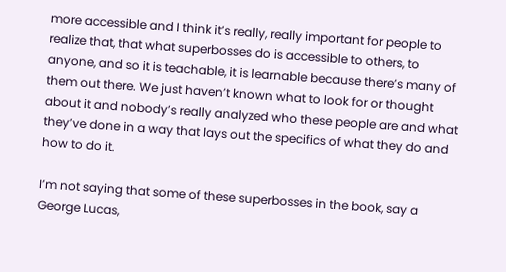more accessible and I think it’s really, really important for people to realize that, that what superbosses do is accessible to others, to anyone, and so it is teachable, it is learnable because there’s many of them out there. We just haven’t known what to look for or thought about it and nobody’s really analyzed who these people are and what they’ve done in a way that lays out the specifics of what they do and how to do it.

I’m not saying that some of these superbosses in the book, say a George Lucas,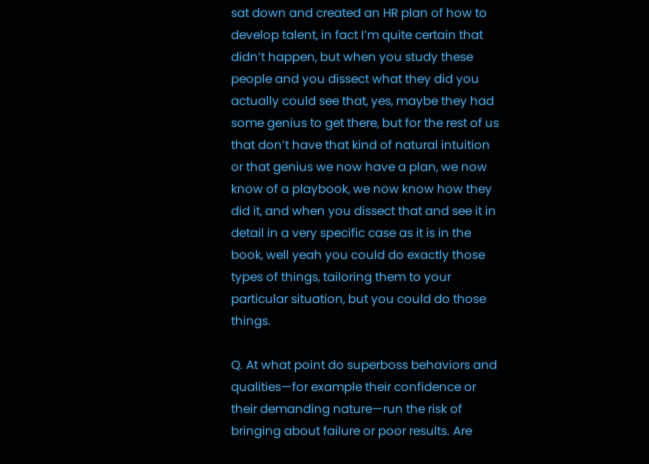sat down and created an HR plan of how to develop talent, in fact I’m quite certain that didn’t happen, but when you study these people and you dissect what they did you actually could see that, yes, maybe they had some genius to get there, but for the rest of us that don’t have that kind of natural intuition or that genius we now have a plan, we now know of a playbook, we now know how they did it, and when you dissect that and see it in detail in a very specific case as it is in the book, well yeah you could do exactly those types of things, tailoring them to your particular situation, but you could do those things.

Q. At what point do superboss behaviors and qualities—for example their confidence or their demanding nature—run the risk of bringing about failure or poor results. Are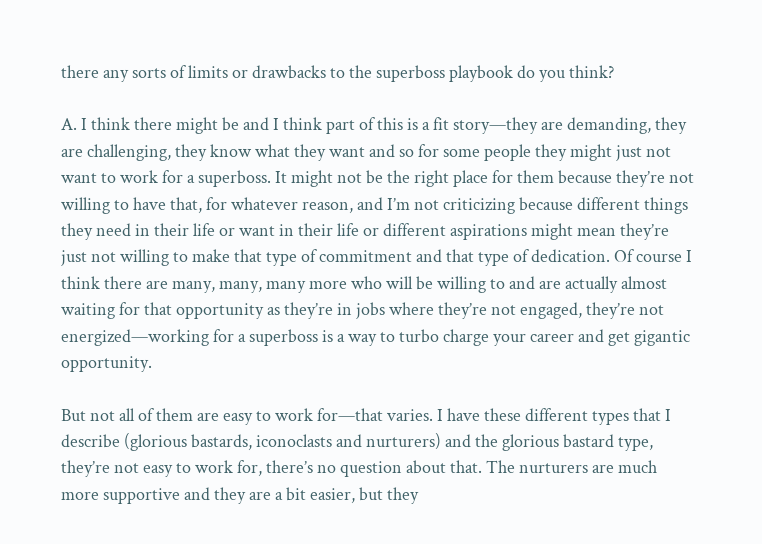there any sorts of limits or drawbacks to the superboss playbook do you think?

A. I think there might be and I think part of this is a fit story—they are demanding, they are challenging, they know what they want and so for some people they might just not want to work for a superboss. It might not be the right place for them because they’re not willing to have that, for whatever reason, and I’m not criticizing because different things they need in their life or want in their life or different aspirations might mean they’re just not willing to make that type of commitment and that type of dedication. Of course I think there are many, many, many more who will be willing to and are actually almost waiting for that opportunity as they’re in jobs where they’re not engaged, they’re not energized—working for a superboss is a way to turbo charge your career and get gigantic opportunity.

But not all of them are easy to work for—that varies. I have these different types that I describe (glorious bastards, iconoclasts and nurturers) and the glorious bastard type, they’re not easy to work for, there’s no question about that. The nurturers are much more supportive and they are a bit easier, but they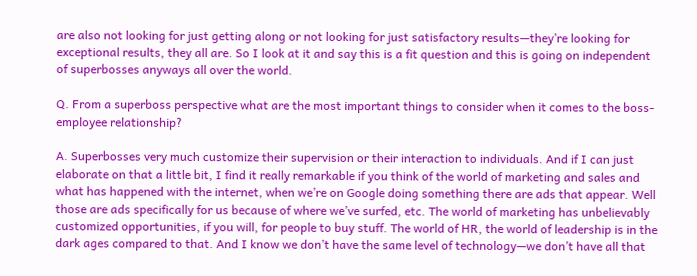are also not looking for just getting along or not looking for just satisfactory results—they’re looking for exceptional results, they all are. So I look at it and say this is a fit question and this is going on independent of superbosses anyways all over the world.

Q. From a superboss perspective what are the most important things to consider when it comes to the boss-employee relationship?

A. Superbosses very much customize their supervision or their interaction to individuals. And if I can just elaborate on that a little bit, I find it really remarkable if you think of the world of marketing and sales and what has happened with the internet, when we’re on Google doing something there are ads that appear. Well those are ads specifically for us because of where we’ve surfed, etc. The world of marketing has unbelievably customized opportunities, if you will, for people to buy stuff. The world of HR, the world of leadership is in the dark ages compared to that. And I know we don’t have the same level of technology—we don’t have all that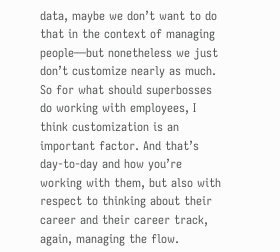data, maybe we don’t want to do that in the context of managing people—but nonetheless we just don’t customize nearly as much. So for what should superbosses do working with employees, I think customization is an important factor. And that’s day-to-day and how you’re working with them, but also with respect to thinking about their career and their career track, again, managing the flow.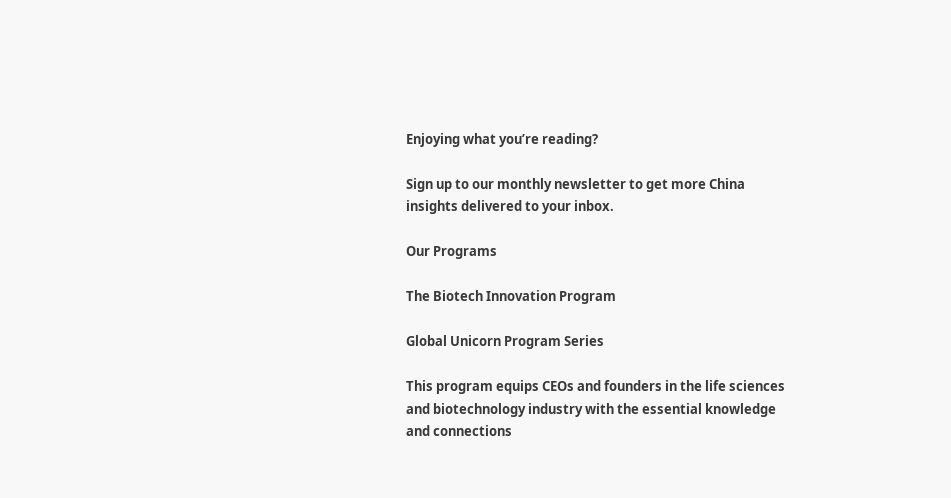Enjoying what you’re reading?

Sign up to our monthly newsletter to get more China insights delivered to your inbox.

Our Programs

The Biotech Innovation Program

Global Unicorn Program Series

This program equips CEOs and founders in the life sciences and biotechnology industry with the essential knowledge and connections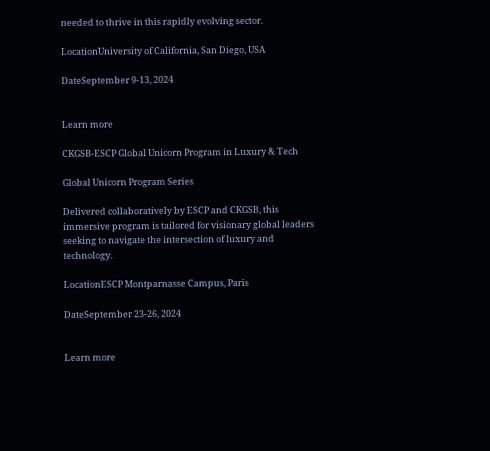needed to thrive in this rapidly evolving sector.

LocationUniversity of California, San Diego, USA

DateSeptember 9-13, 2024


Learn more

CKGSB-ESCP Global Unicorn Program in Luxury & Tech

Global Unicorn Program Series

Delivered collaboratively by ESCP and CKGSB, this immersive program is tailored for visionary global leaders seeking to navigate the intersection of luxury and technology.

LocationESCP Montparnasse Campus, Paris

DateSeptember 23-26, 2024


Learn more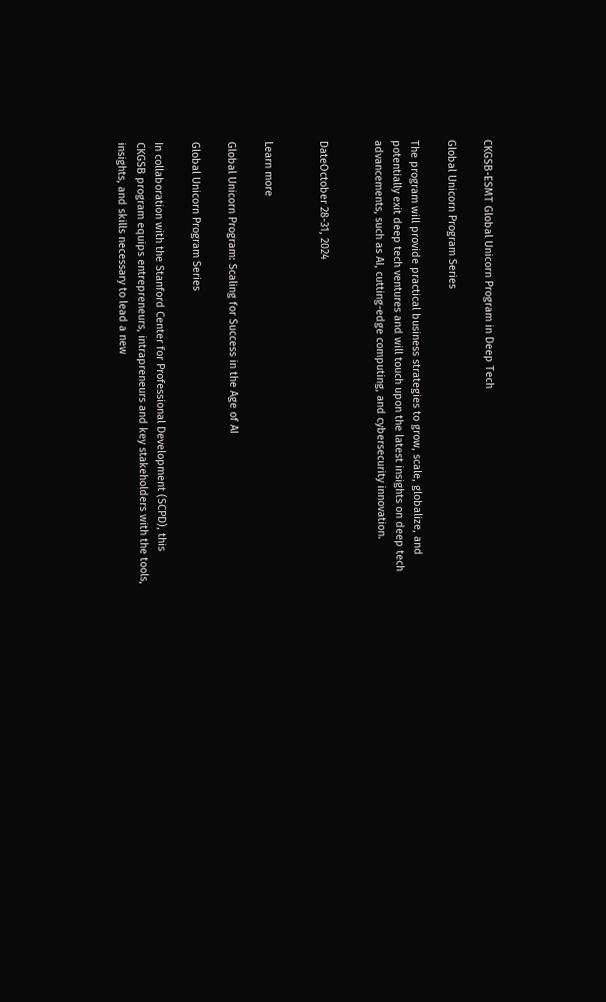CKGSB-ESMT Global Unicorn Program in Deep Tech

Global Unicorn Program Series

The program will provide practical business strategies to grow, scale, globalize, and potentially exit deep tech ventures and will touch upon the latest insights on deep tech advancements, such as AI, cutting-edge computing, and cybersecurity innovation.


DateOctober 28-31, 2024


Learn more

Global Unicorn Program: Scaling for Success in the Age of AI

Global Unicorn Program Series

In collaboration with the Stanford Center for Professional Development (SCPD), this CKGSB program equips entrepreneurs, intrapreneurs and key stakeholders with the tools, insights, and skills necessary to lead a new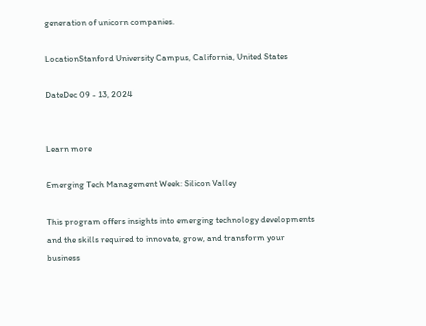generation of unicorn companies.

LocationStanford University Campus, California, United States

DateDec 09 - 13, 2024


Learn more

Emerging Tech Management Week: Silicon Valley

This program offers insights into emerging technology developments and the skills required to innovate, grow, and transform your business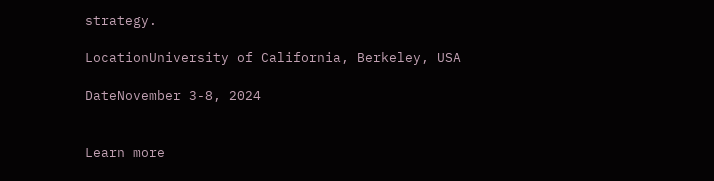strategy.

LocationUniversity of California, Berkeley, USA

DateNovember 3-8, 2024


Learn more